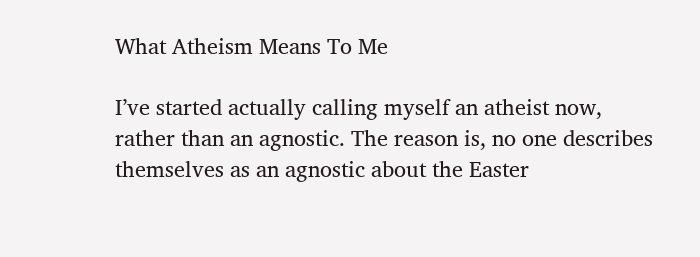What Atheism Means To Me

I’ve started actually calling myself an atheist now, rather than an agnostic. The reason is, no one describes themselves as an agnostic about the Easter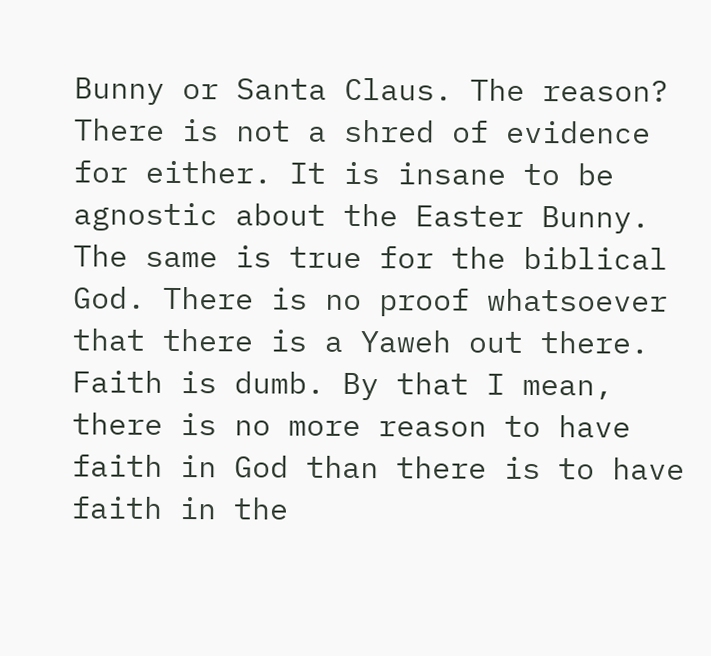Bunny or Santa Claus. The reason? There is not a shred of evidence for either. It is insane to be agnostic about the Easter Bunny. The same is true for the biblical God. There is no proof whatsoever that there is a Yaweh out there. Faith is dumb. By that I mean, there is no more reason to have faith in God than there is to have faith in the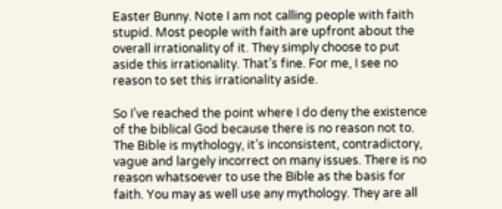Easter Bunny. Note I am not calling people with faith stupid. Most people with faith are upfront about the overall irrationality of it. They simply choose to put aside this irrationality. That’s fine. For me, I see no reason to set this irrationality aside.

So I’ve reached the point where I do deny the existence of the biblical God because there is no reason not to. The Bible is mythology, it’s inconsistent, contradictory, vague and largely incorrect on many issues. There is no reason whatsoever to use the Bible as the basis for faith. You may as well use any mythology. They are all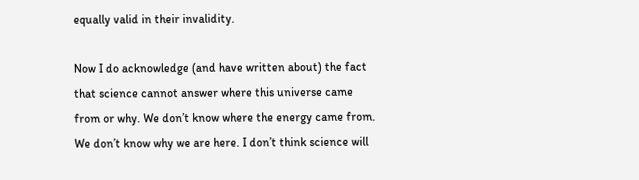equally valid in their invalidity.

Now I do acknowledge (and have written about) the fact that science cannot answer where this universe came from or why. We don’t know where the energy came from. We don’t know why we are here. I don’t think science will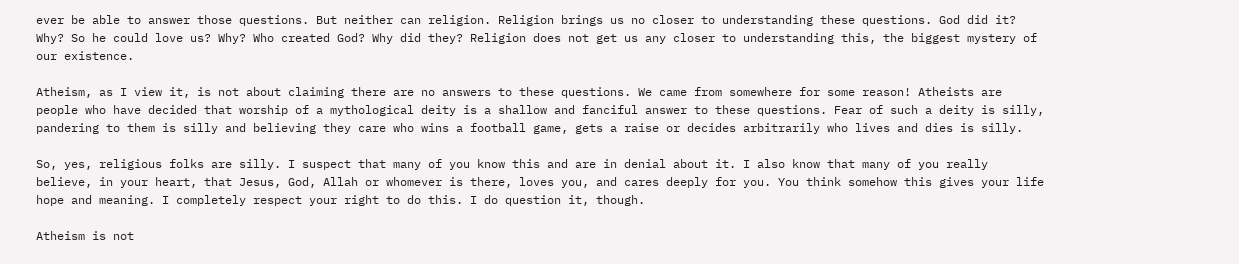ever be able to answer those questions. But neither can religion. Religion brings us no closer to understanding these questions. God did it? Why? So he could love us? Why? Who created God? Why did they? Religion does not get us any closer to understanding this, the biggest mystery of our existence.

Atheism, as I view it, is not about claiming there are no answers to these questions. We came from somewhere for some reason! Atheists are people who have decided that worship of a mythological deity is a shallow and fanciful answer to these questions. Fear of such a deity is silly, pandering to them is silly and believing they care who wins a football game, gets a raise or decides arbitrarily who lives and dies is silly.

So, yes, religious folks are silly. I suspect that many of you know this and are in denial about it. I also know that many of you really believe, in your heart, that Jesus, God, Allah or whomever is there, loves you, and cares deeply for you. You think somehow this gives your life hope and meaning. I completely respect your right to do this. I do question it, though.

Atheism is not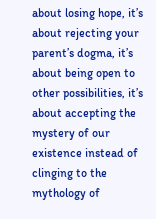about losing hope, it’s about rejecting your parent’s dogma, it’s about being open to other possibilities, it’s about accepting the mystery of our existence instead of clinging to the mythology of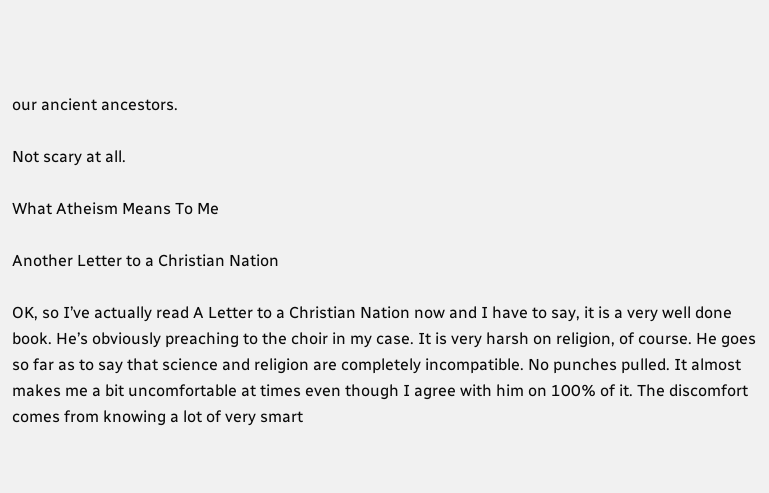our ancient ancestors.

Not scary at all.

What Atheism Means To Me

Another Letter to a Christian Nation

OK, so I’ve actually read A Letter to a Christian Nation now and I have to say, it is a very well done book. He’s obviously preaching to the choir in my case. It is very harsh on religion, of course. He goes so far as to say that science and religion are completely incompatible. No punches pulled. It almost makes me a bit uncomfortable at times even though I agree with him on 100% of it. The discomfort comes from knowing a lot of very smart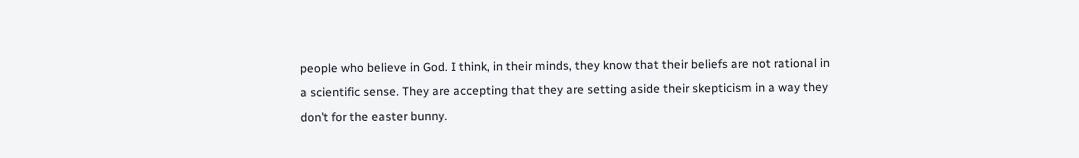people who believe in God. I think, in their minds, they know that their beliefs are not rational in a scientific sense. They are accepting that they are setting aside their skepticism in a way they don’t for the easter bunny.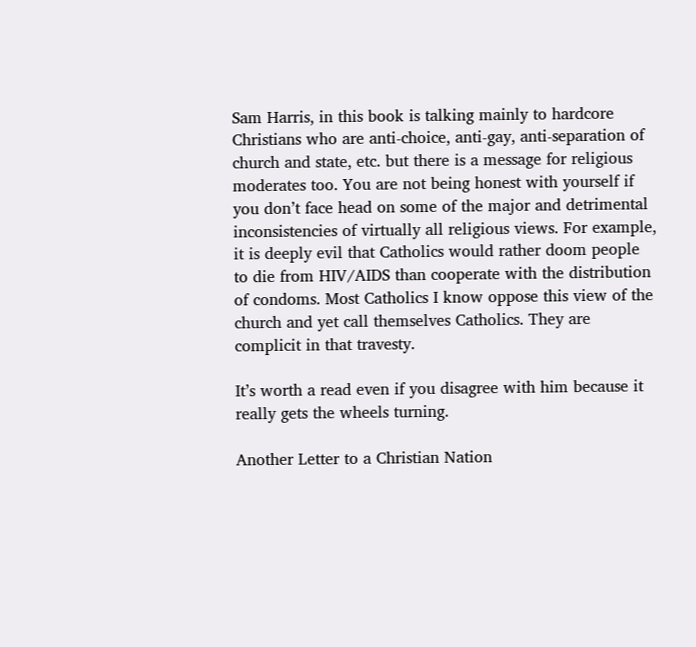Sam Harris, in this book is talking mainly to hardcore Christians who are anti-choice, anti-gay, anti-separation of church and state, etc. but there is a message for religious moderates too. You are not being honest with yourself if you don’t face head on some of the major and detrimental inconsistencies of virtually all religious views. For example, it is deeply evil that Catholics would rather doom people to die from HIV/AIDS than cooperate with the distribution of condoms. Most Catholics I know oppose this view of the church and yet call themselves Catholics. They are complicit in that travesty.

It’s worth a read even if you disagree with him because it really gets the wheels turning.

Another Letter to a Christian Nation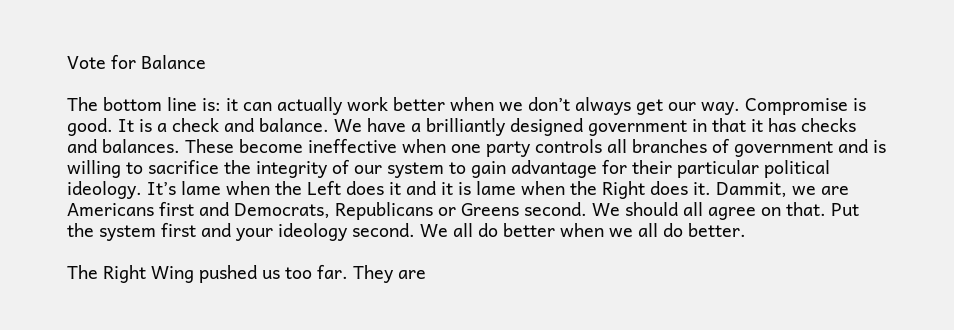Vote for Balance

The bottom line is: it can actually work better when we don’t always get our way. Compromise is good. It is a check and balance. We have a brilliantly designed government in that it has checks and balances. These become ineffective when one party controls all branches of government and is willing to sacrifice the integrity of our system to gain advantage for their particular political ideology. It’s lame when the Left does it and it is lame when the Right does it. Dammit, we are Americans first and Democrats, Republicans or Greens second. We should all agree on that. Put the system first and your ideology second. We all do better when we all do better.

The Right Wing pushed us too far. They are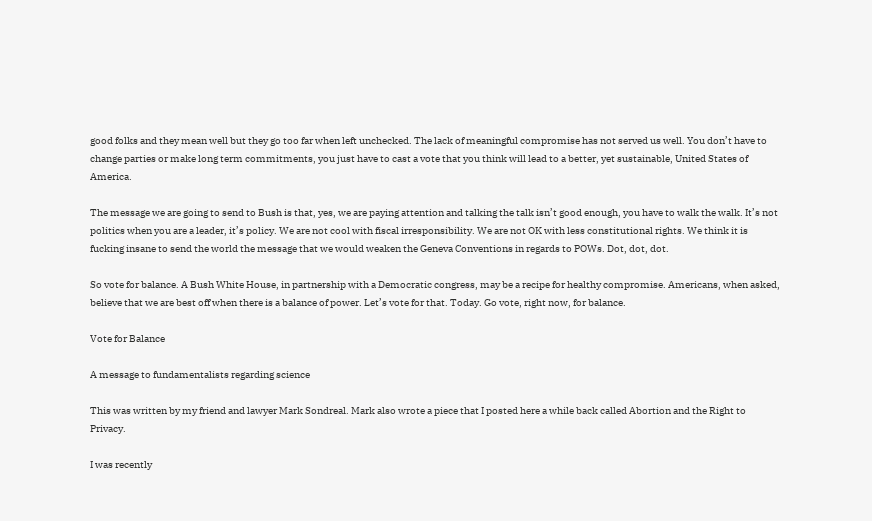good folks and they mean well but they go too far when left unchecked. The lack of meaningful compromise has not served us well. You don’t have to change parties or make long term commitments, you just have to cast a vote that you think will lead to a better, yet sustainable, United States of America.

The message we are going to send to Bush is that, yes, we are paying attention and talking the talk isn’t good enough, you have to walk the walk. It’s not politics when you are a leader, it’s policy. We are not cool with fiscal irresponsibility. We are not OK with less constitutional rights. We think it is fucking insane to send the world the message that we would weaken the Geneva Conventions in regards to POWs. Dot, dot, dot.

So vote for balance. A Bush White House, in partnership with a Democratic congress, may be a recipe for healthy compromise. Americans, when asked, believe that we are best off when there is a balance of power. Let’s vote for that. Today. Go vote, right now, for balance.

Vote for Balance

A message to fundamentalists regarding science

This was written by my friend and lawyer Mark Sondreal. Mark also wrote a piece that I posted here a while back called Abortion and the Right to Privacy.

I was recently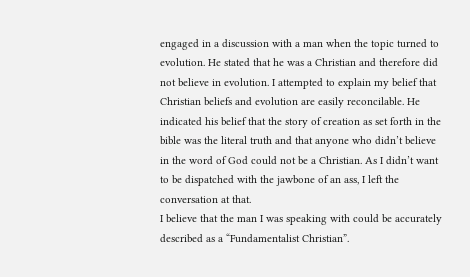engaged in a discussion with a man when the topic turned to evolution. He stated that he was a Christian and therefore did not believe in evolution. I attempted to explain my belief that Christian beliefs and evolution are easily reconcilable. He indicated his belief that the story of creation as set forth in the bible was the literal truth and that anyone who didn’t believe in the word of God could not be a Christian. As I didn’t want to be dispatched with the jawbone of an ass, I left the conversation at that.
I believe that the man I was speaking with could be accurately described as a “Fundamentalist Christian”.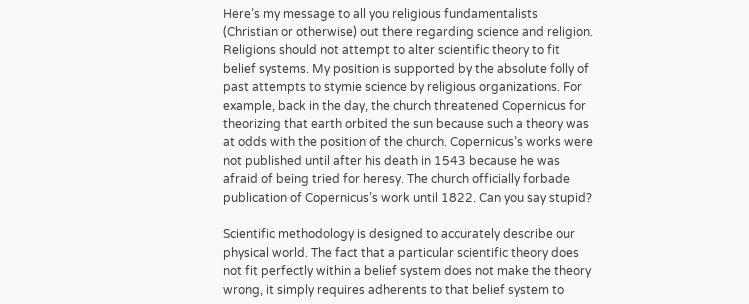Here’s my message to all you religious fundamentalists (Christian or otherwise) out there regarding science and religion. Religions should not attempt to alter scientific theory to fit belief systems. My position is supported by the absolute folly of past attempts to stymie science by religious organizations. For example, back in the day, the church threatened Copernicus for theorizing that earth orbited the sun because such a theory was at odds with the position of the church. Copernicus’s works were not published until after his death in 1543 because he was afraid of being tried for heresy. The church officially forbade publication of Copernicus’s work until 1822. Can you say stupid?

Scientific methodology is designed to accurately describe our physical world. The fact that a particular scientific theory does not fit perfectly within a belief system does not make the theory wrong, it simply requires adherents to that belief system to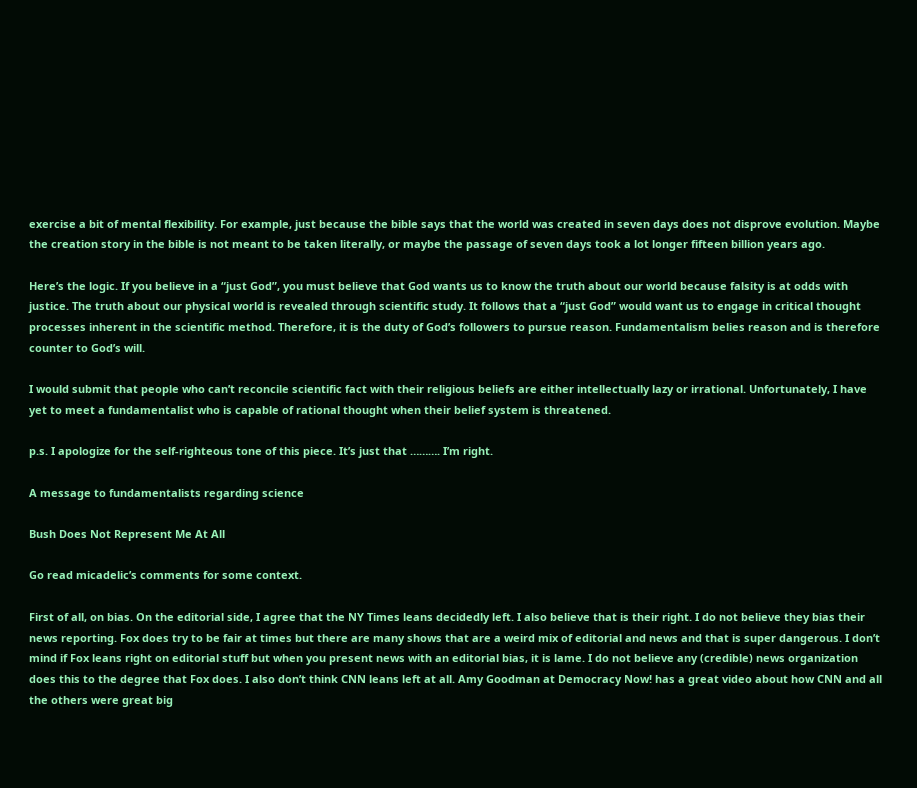exercise a bit of mental flexibility. For example, just because the bible says that the world was created in seven days does not disprove evolution. Maybe the creation story in the bible is not meant to be taken literally, or maybe the passage of seven days took a lot longer fifteen billion years ago.

Here’s the logic. If you believe in a “just God”, you must believe that God wants us to know the truth about our world because falsity is at odds with justice. The truth about our physical world is revealed through scientific study. It follows that a “just God” would want us to engage in critical thought processes inherent in the scientific method. Therefore, it is the duty of God’s followers to pursue reason. Fundamentalism belies reason and is therefore counter to God’s will.

I would submit that people who can’t reconcile scientific fact with their religious beliefs are either intellectually lazy or irrational. Unfortunately, I have yet to meet a fundamentalist who is capable of rational thought when their belief system is threatened.

p.s. I apologize for the self-righteous tone of this piece. It’s just that ………. I’m right.

A message to fundamentalists regarding science

Bush Does Not Represent Me At All

Go read micadelic’s comments for some context.

First of all, on bias. On the editorial side, I agree that the NY Times leans decidedly left. I also believe that is their right. I do not believe they bias their news reporting. Fox does try to be fair at times but there are many shows that are a weird mix of editorial and news and that is super dangerous. I don’t mind if Fox leans right on editorial stuff but when you present news with an editorial bias, it is lame. I do not believe any (credible) news organization does this to the degree that Fox does. I also don’t think CNN leans left at all. Amy Goodman at Democracy Now! has a great video about how CNN and all the others were great big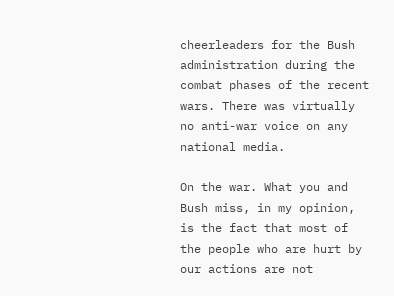cheerleaders for the Bush administration during the combat phases of the recent wars. There was virtually no anti-war voice on any national media.

On the war. What you and Bush miss, in my opinion, is the fact that most of the people who are hurt by our actions are not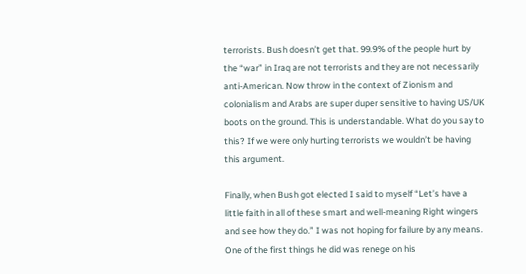terrorists. Bush doesn’t get that. 99.9% of the people hurt by the “war” in Iraq are not terrorists and they are not necessarily anti-American. Now throw in the context of Zionism and colonialism and Arabs are super duper sensitive to having US/UK boots on the ground. This is understandable. What do you say to this? If we were only hurting terrorists we wouldn’t be having this argument.

Finally, when Bush got elected I said to myself “Let’s have a little faith in all of these smart and well-meaning Right wingers and see how they do.” I was not hoping for failure by any means. One of the first things he did was renege on his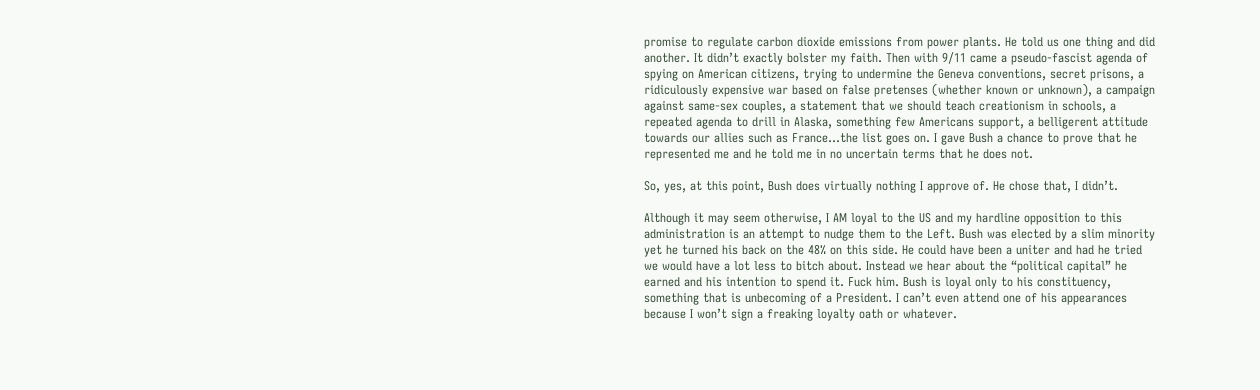promise to regulate carbon dioxide emissions from power plants. He told us one thing and did another. It didn’t exactly bolster my faith. Then with 9/11 came a pseudo-fascist agenda of spying on American citizens, trying to undermine the Geneva conventions, secret prisons, a ridiculously expensive war based on false pretenses (whether known or unknown), a campaign against same-sex couples, a statement that we should teach creationism in schools, a repeated agenda to drill in Alaska, something few Americans support, a belligerent attitude towards our allies such as France…the list goes on. I gave Bush a chance to prove that he represented me and he told me in no uncertain terms that he does not.

So, yes, at this point, Bush does virtually nothing I approve of. He chose that, I didn’t.

Although it may seem otherwise, I AM loyal to the US and my hardline opposition to this administration is an attempt to nudge them to the Left. Bush was elected by a slim minority yet he turned his back on the 48% on this side. He could have been a uniter and had he tried we would have a lot less to bitch about. Instead we hear about the “political capital” he earned and his intention to spend it. Fuck him. Bush is loyal only to his constituency, something that is unbecoming of a President. I can’t even attend one of his appearances because I won’t sign a freaking loyalty oath or whatever.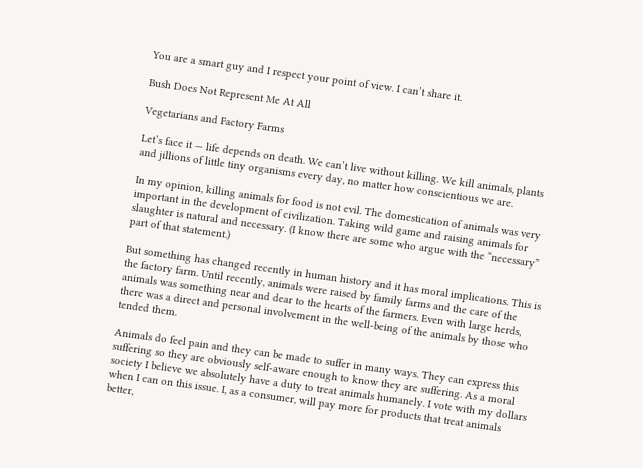You are a smart guy and I respect your point of view. I can’t share it.

Bush Does Not Represent Me At All

Vegetarians and Factory Farms

Let’s face it — life depends on death. We can’t live without killing. We kill animals, plants and jillions of little tiny organisms every day, no matter how conscientious we are.

In my opinion, killing animals for food is not evil. The domestication of animals was very important in the development of civilization. Taking wild game and raising animals for slaughter is natural and necessary. (I know there are some who argue with the “necessary” part of that statement.)

But something has changed recently in human history and it has moral implications. This is the factory farm. Until recently, animals were raised by family farms and the care of the animals was something near and dear to the hearts of the farmers. Even with large herds, there was a direct and personal involvement in the well-being of the animals by those who tended them.

Animals do feel pain and they can be made to suffer in many ways. They can express this suffering so they are obviously self-aware enough to know they are suffering. As a moral society I believe we absolutely have a duty to treat animals humanely. I vote with my dollars when I can on this issue. I, as a consumer, will pay more for products that treat animals better,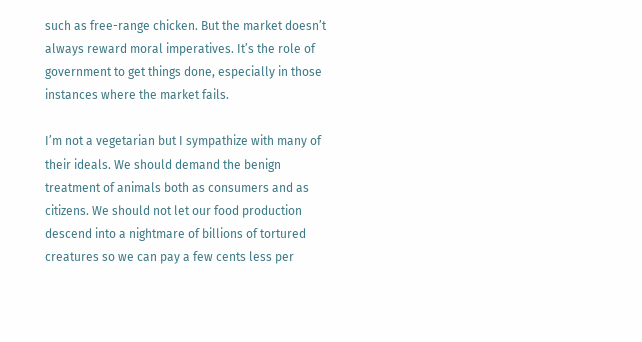such as free-range chicken. But the market doesn’t always reward moral imperatives. It’s the role of government to get things done, especially in those instances where the market fails.

I’m not a vegetarian but I sympathize with many of their ideals. We should demand the benign treatment of animals both as consumers and as citizens. We should not let our food production descend into a nightmare of billions of tortured creatures so we can pay a few cents less per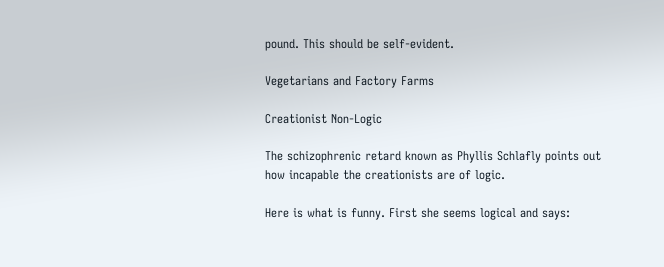pound. This should be self-evident.

Vegetarians and Factory Farms

Creationist Non-Logic

The schizophrenic retard known as Phyllis Schlafly points out how incapable the creationists are of logic.

Here is what is funny. First she seems logical and says: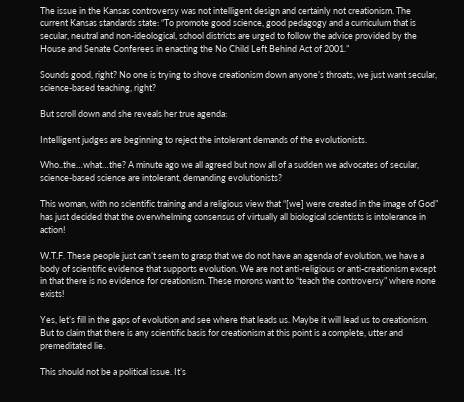The issue in the Kansas controversy was not intelligent design and certainly not creationism. The current Kansas standards state: “To promote good science, good pedagogy and a curriculum that is secular, neutral and non-ideological, school districts are urged to follow the advice provided by the House and Senate Conferees in enacting the No Child Left Behind Act of 2001.”

Sounds good, right? No one is trying to shove creationism down anyone’s throats, we just want secular, science-based teaching, right?

But scroll down and she reveals her true agenda:

Intelligent judges are beginning to reject the intolerant demands of the evolutionists.

Who..the…what…the? A minute ago we all agreed but now all of a sudden we advocates of secular, science-based science are intolerant, demanding evolutionists?

This woman, with no scientific training and a religious view that “[we] were created in the image of God” has just decided that the overwhelming consensus of virtually all biological scientists is intolerance in action!

W.T.F. These people just can’t seem to grasp that we do not have an agenda of evolution, we have a body of scientific evidence that supports evolution. We are not anti-religious or anti-creationism except in that there is no evidence for creationism. These morons want to “teach the controversy” where none exists!

Yes, let’s fill in the gaps of evolution and see where that leads us. Maybe it will lead us to creationism. But to claim that there is any scientific basis for creationism at this point is a complete, utter and premeditated lie.

This should not be a political issue. It’s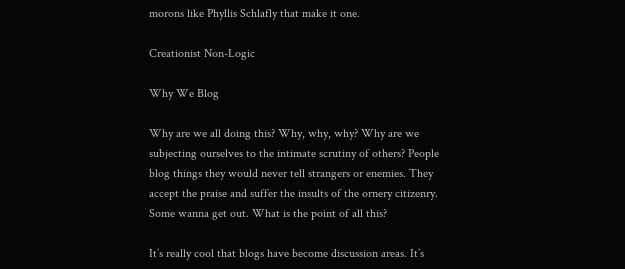morons like Phyllis Schlafly that make it one.

Creationist Non-Logic

Why We Blog

Why are we all doing this? Why, why, why? Why are we subjecting ourselves to the intimate scrutiny of others? People blog things they would never tell strangers or enemies. They accept the praise and suffer the insults of the ornery citizenry. Some wanna get out. What is the point of all this?

It’s really cool that blogs have become discussion areas. It’s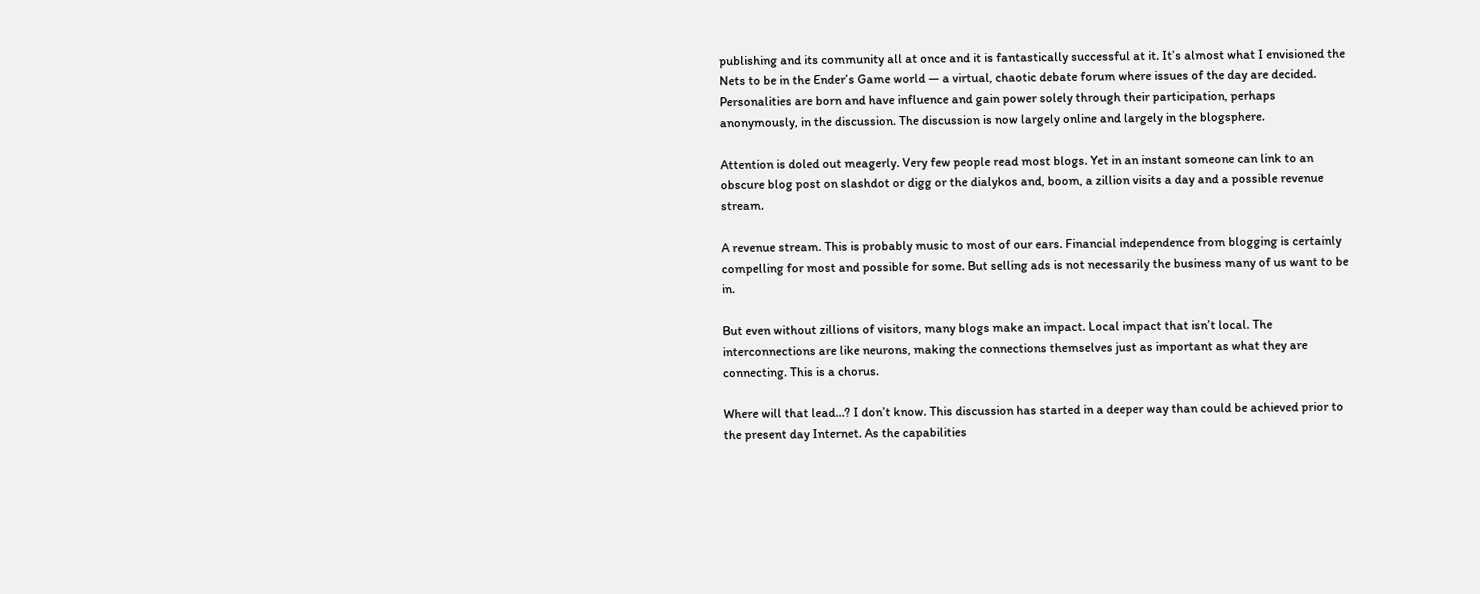publishing and its community all at once and it is fantastically successful at it. It’s almost what I envisioned the Nets to be in the Ender’s Game world — a virtual, chaotic debate forum where issues of the day are decided. Personalities are born and have influence and gain power solely through their participation, perhaps anonymously, in the discussion. The discussion is now largely online and largely in the blogsphere.

Attention is doled out meagerly. Very few people read most blogs. Yet in an instant someone can link to an obscure blog post on slashdot or digg or the dialykos and, boom, a zillion visits a day and a possible revenue stream.

A revenue stream. This is probably music to most of our ears. Financial independence from blogging is certainly compelling for most and possible for some. But selling ads is not necessarily the business many of us want to be in.

But even without zillions of visitors, many blogs make an impact. Local impact that isn’t local. The interconnections are like neurons, making the connections themselves just as important as what they are connecting. This is a chorus.

Where will that lead…? I don’t know. This discussion has started in a deeper way than could be achieved prior to the present day Internet. As the capabilities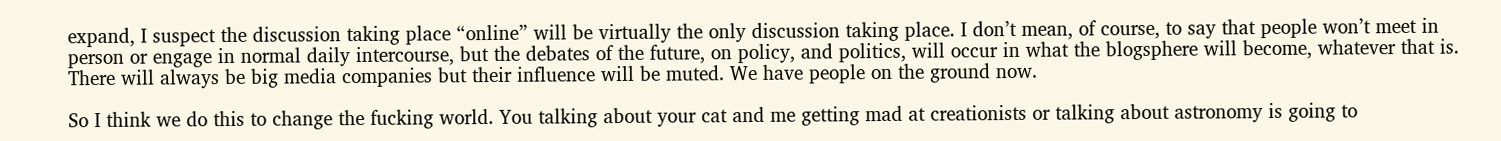expand, I suspect the discussion taking place “online” will be virtually the only discussion taking place. I don’t mean, of course, to say that people won’t meet in person or engage in normal daily intercourse, but the debates of the future, on policy, and politics, will occur in what the blogsphere will become, whatever that is. There will always be big media companies but their influence will be muted. We have people on the ground now.

So I think we do this to change the fucking world. You talking about your cat and me getting mad at creationists or talking about astronomy is going to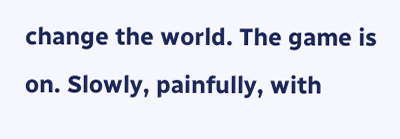change the world. The game is on. Slowly, painfully, with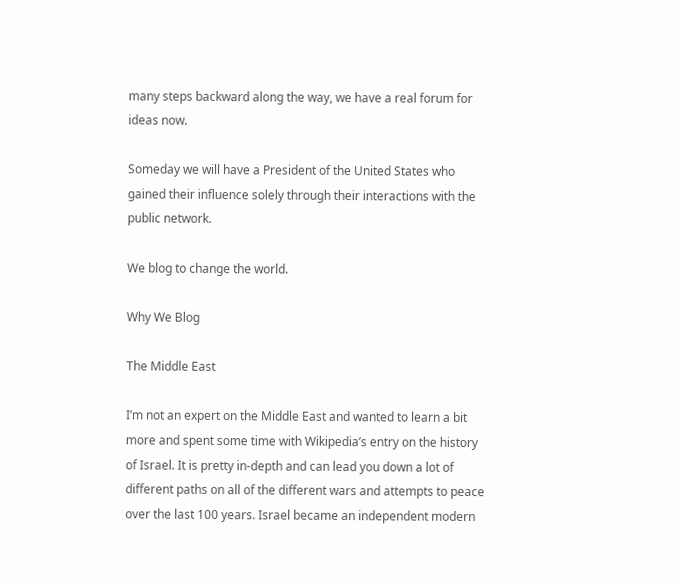many steps backward along the way, we have a real forum for ideas now.

Someday we will have a President of the United States who gained their influence solely through their interactions with the public network.

We blog to change the world.

Why We Blog

The Middle East

I’m not an expert on the Middle East and wanted to learn a bit more and spent some time with Wikipedia’s entry on the history of Israel. It is pretty in-depth and can lead you down a lot of different paths on all of the different wars and attempts to peace over the last 100 years. Israel became an independent modern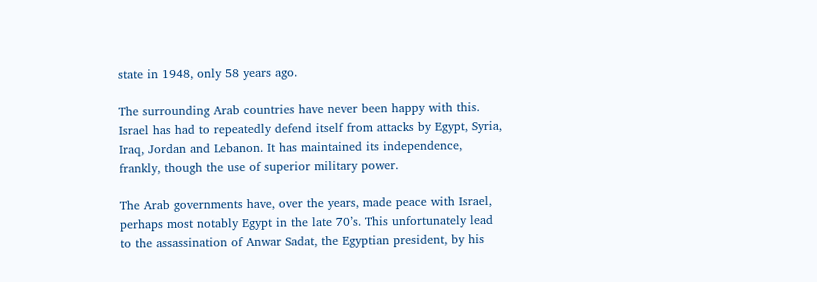state in 1948, only 58 years ago.

The surrounding Arab countries have never been happy with this. Israel has had to repeatedly defend itself from attacks by Egypt, Syria, Iraq, Jordan and Lebanon. It has maintained its independence, frankly, though the use of superior military power.

The Arab governments have, over the years, made peace with Israel, perhaps most notably Egypt in the late 70’s. This unfortunately lead to the assassination of Anwar Sadat, the Egyptian president, by his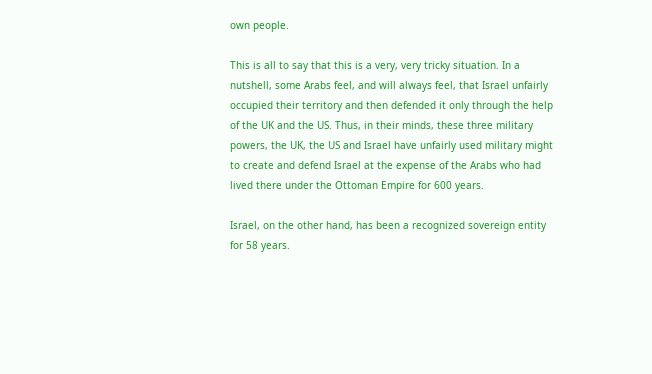own people.

This is all to say that this is a very, very tricky situation. In a nutshell, some Arabs feel, and will always feel, that Israel unfairly occupied their territory and then defended it only through the help of the UK and the US. Thus, in their minds, these three military powers, the UK, the US and Israel have unfairly used military might to create and defend Israel at the expense of the Arabs who had lived there under the Ottoman Empire for 600 years.

Israel, on the other hand, has been a recognized sovereign entity for 58 years.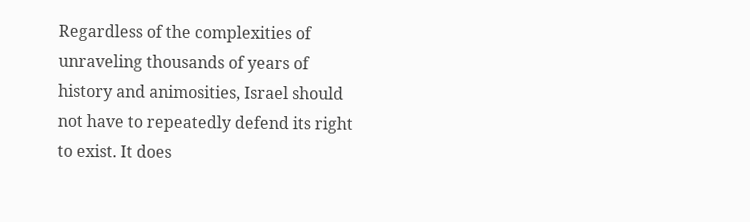Regardless of the complexities of unraveling thousands of years of history and animosities, Israel should not have to repeatedly defend its right to exist. It does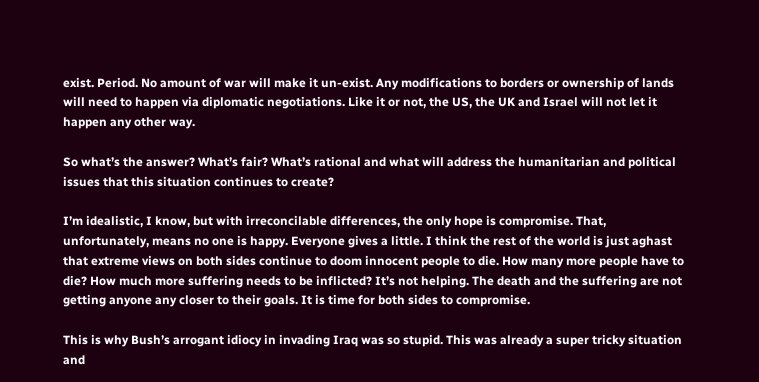exist. Period. No amount of war will make it un-exist. Any modifications to borders or ownership of lands will need to happen via diplomatic negotiations. Like it or not, the US, the UK and Israel will not let it happen any other way.

So what’s the answer? What’s fair? What’s rational and what will address the humanitarian and political issues that this situation continues to create?

I’m idealistic, I know, but with irreconcilable differences, the only hope is compromise. That, unfortunately, means no one is happy. Everyone gives a little. I think the rest of the world is just aghast that extreme views on both sides continue to doom innocent people to die. How many more people have to die? How much more suffering needs to be inflicted? It’s not helping. The death and the suffering are not getting anyone any closer to their goals. It is time for both sides to compromise.

This is why Bush’s arrogant idiocy in invading Iraq was so stupid. This was already a super tricky situation and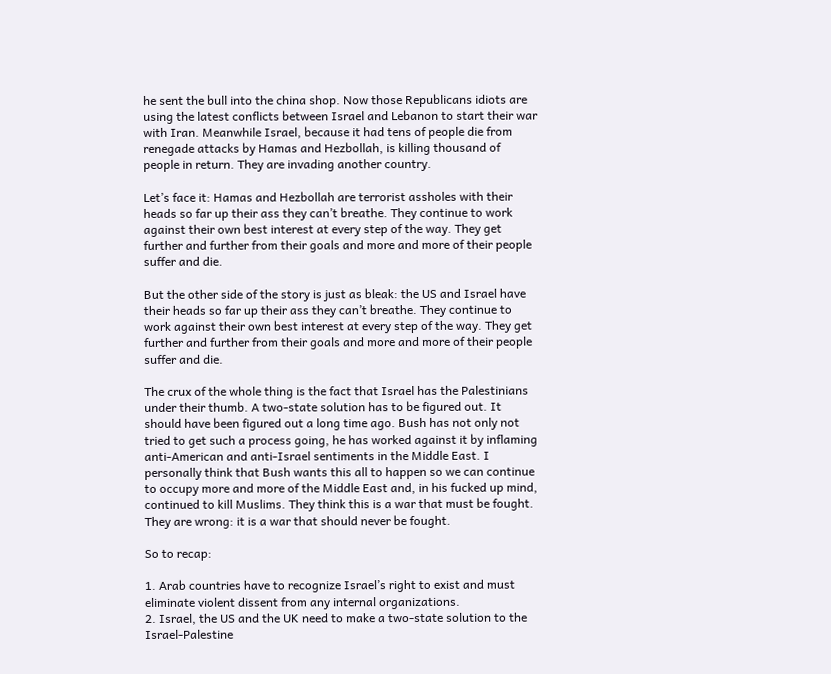he sent the bull into the china shop. Now those Republicans idiots are using the latest conflicts between Israel and Lebanon to start their war with Iran. Meanwhile Israel, because it had tens of people die from renegade attacks by Hamas and Hezbollah, is killing thousand of people in return. They are invading another country.

Let’s face it: Hamas and Hezbollah are terrorist assholes with their heads so far up their ass they can’t breathe. They continue to work against their own best interest at every step of the way. They get further and further from their goals and more and more of their people suffer and die.

But the other side of the story is just as bleak: the US and Israel have their heads so far up their ass they can’t breathe. They continue to work against their own best interest at every step of the way. They get further and further from their goals and more and more of their people suffer and die.

The crux of the whole thing is the fact that Israel has the Palestinians under their thumb. A two-state solution has to be figured out. It should have been figured out a long time ago. Bush has not only not tried to get such a process going, he has worked against it by inflaming anti-American and anti-Israel sentiments in the Middle East. I personally think that Bush wants this all to happen so we can continue to occupy more and more of the Middle East and, in his fucked up mind, continued to kill Muslims. They think this is a war that must be fought. They are wrong: it is a war that should never be fought.

So to recap:

1. Arab countries have to recognize Israel’s right to exist and must eliminate violent dissent from any internal organizations.
2. Israel, the US and the UK need to make a two-state solution to the Israel-Palestine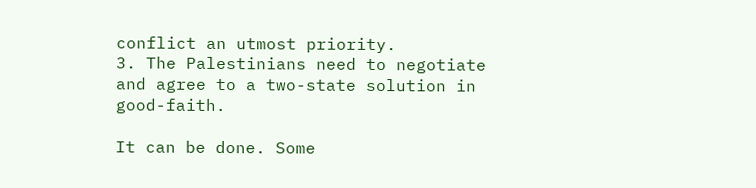conflict an utmost priority.
3. The Palestinians need to negotiate and agree to a two-state solution in good-faith.

It can be done. Some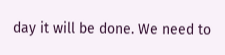day it will be done. We need to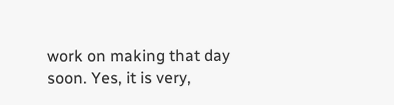work on making that day soon. Yes, it is very,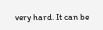very hard. It can be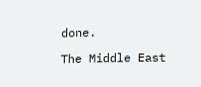done.

The Middle East